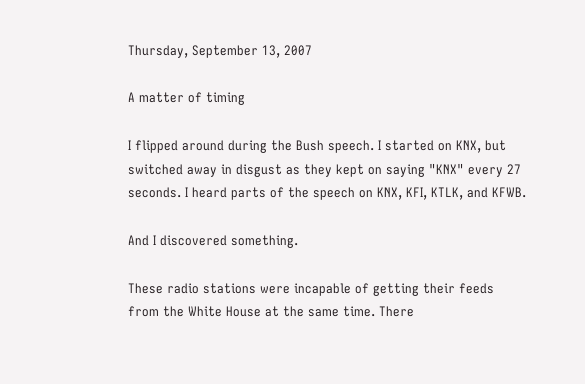Thursday, September 13, 2007

A matter of timing

I flipped around during the Bush speech. I started on KNX, but switched away in disgust as they kept on saying "KNX" every 27 seconds. I heard parts of the speech on KNX, KFI, KTLK, and KFWB.

And I discovered something.

These radio stations were incapable of getting their feeds from the White House at the same time. There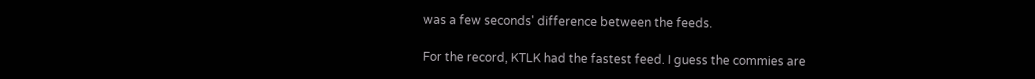was a few seconds' difference between the feeds.

For the record, KTLK had the fastest feed. I guess the commies are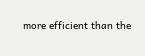more efficient than the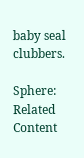baby seal clubbers.

Sphere: Related Content